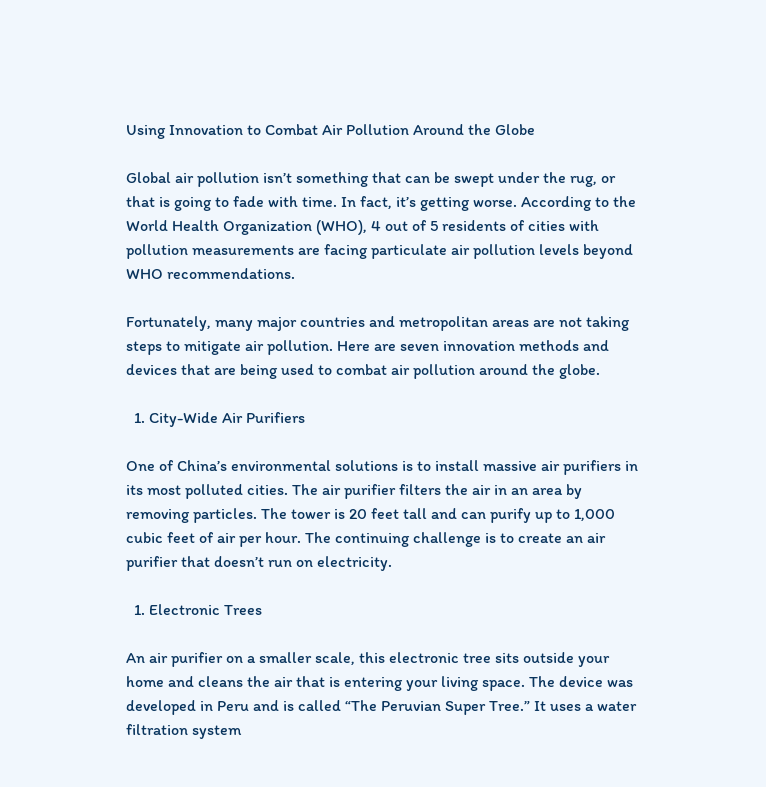Using Innovation to Combat Air Pollution Around the Globe

Global air pollution isn’t something that can be swept under the rug, or that is going to fade with time. In fact, it’s getting worse. According to the World Health Organization (WHO), 4 out of 5 residents of cities with pollution measurements are facing particulate air pollution levels beyond WHO recommendations.

Fortunately, many major countries and metropolitan areas are not taking steps to mitigate air pollution. Here are seven innovation methods and devices that are being used to combat air pollution around the globe.

  1. City-Wide Air Purifiers

One of China’s environmental solutions is to install massive air purifiers in its most polluted cities. The air purifier filters the air in an area by removing particles. The tower is 20 feet tall and can purify up to 1,000 cubic feet of air per hour. The continuing challenge is to create an air purifier that doesn’t run on electricity.

  1. Electronic Trees

An air purifier on a smaller scale, this electronic tree sits outside your home and cleans the air that is entering your living space. The device was developed in Peru and is called “The Peruvian Super Tree.” It uses a water filtration system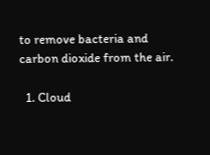to remove bacteria and carbon dioxide from the air.

  1. Cloud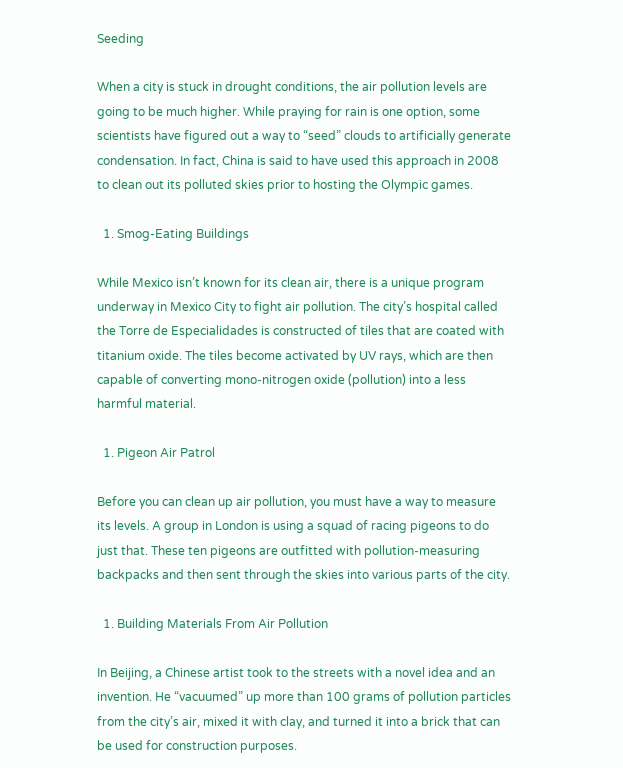Seeding

When a city is stuck in drought conditions, the air pollution levels are going to be much higher. While praying for rain is one option, some scientists have figured out a way to “seed” clouds to artificially generate condensation. In fact, China is said to have used this approach in 2008 to clean out its polluted skies prior to hosting the Olympic games.

  1. Smog-Eating Buildings

While Mexico isn’t known for its clean air, there is a unique program underway in Mexico City to fight air pollution. The city’s hospital called the Torre de Especialidades is constructed of tiles that are coated with titanium oxide. The tiles become activated by UV rays, which are then capable of converting mono-nitrogen oxide (pollution) into a less harmful material.

  1. Pigeon Air Patrol

Before you can clean up air pollution, you must have a way to measure its levels. A group in London is using a squad of racing pigeons to do just that. These ten pigeons are outfitted with pollution-measuring backpacks and then sent through the skies into various parts of the city.

  1. Building Materials From Air Pollution

In Beijing, a Chinese artist took to the streets with a novel idea and an invention. He “vacuumed” up more than 100 grams of pollution particles from the city’s air, mixed it with clay, and turned it into a brick that can be used for construction purposes.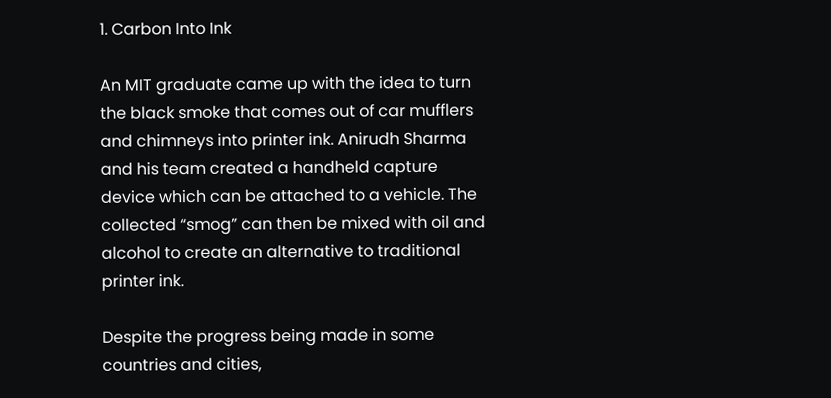1. Carbon Into Ink

An MIT graduate came up with the idea to turn the black smoke that comes out of car mufflers and chimneys into printer ink. Anirudh Sharma and his team created a handheld capture device which can be attached to a vehicle. The collected “smog” can then be mixed with oil and alcohol to create an alternative to traditional printer ink.

Despite the progress being made in some countries and cities,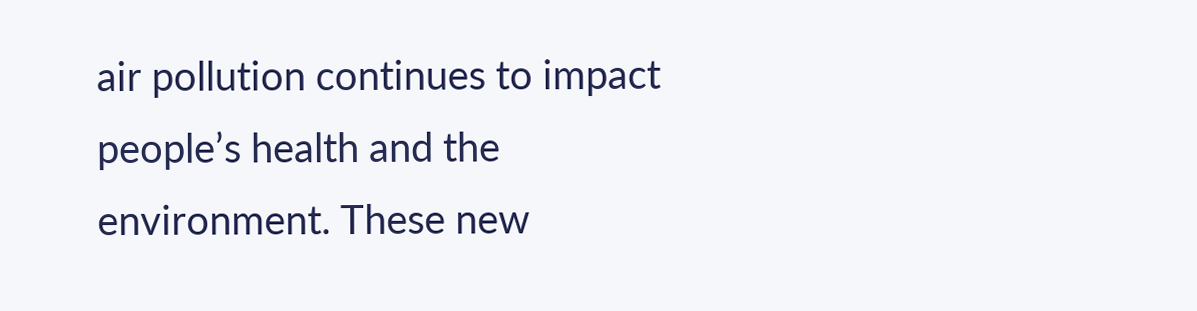air pollution continues to impact people’s health and the environment. These new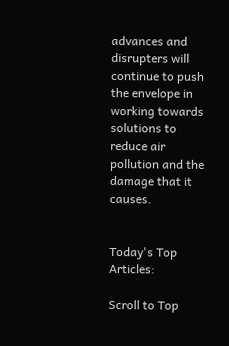advances and disrupters will continue to push the envelope in working towards solutions to reduce air pollution and the damage that it causes.


Today's Top Articles:

Scroll to Top